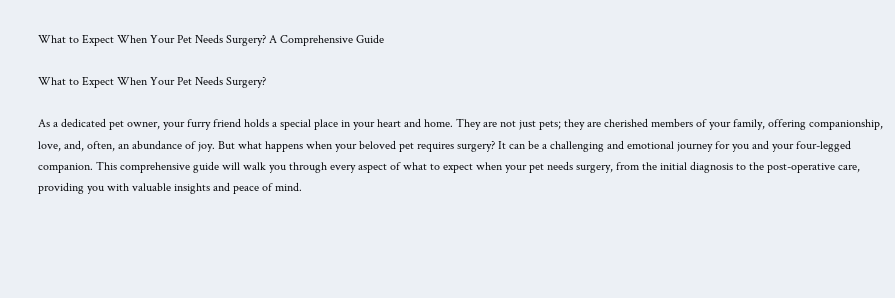What to Expect When Your Pet Needs Surgery? A Comprehensive Guide

What to Expect When Your Pet Needs Surgery?

As a dedicated pet owner, your furry friend holds a special place in your heart and home. They are not just pets; they are cherished members of your family, offering companionship, love, and, often, an abundance of joy. But what happens when your beloved pet requires surgery? It can be a challenging and emotional journey for you and your four-legged companion. This comprehensive guide will walk you through every aspect of what to expect when your pet needs surgery, from the initial diagnosis to the post-operative care, providing you with valuable insights and peace of mind.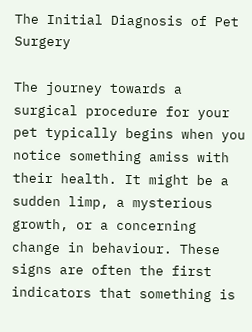The Initial Diagnosis of Pet Surgery

The journey towards a surgical procedure for your pet typically begins when you notice something amiss with their health. It might be a sudden limp, a mysterious growth, or a concerning change in behaviour. These signs are often the first indicators that something is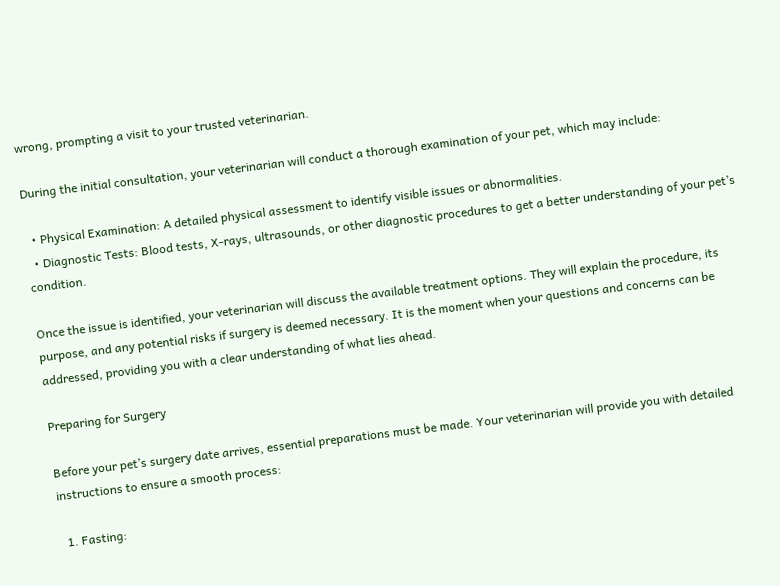wrong, prompting a visit to your trusted veterinarian.

During the initial consultation, your veterinarian will conduct a thorough examination of your pet, which may include:

  • Physical Examination: A detailed physical assessment to identify visible issues or abnormalities.
  • Diagnostic Tests: Blood tests, X-rays, ultrasounds, or other diagnostic procedures to get a better understanding of your pet’s condition.

Once the issue is identified, your veterinarian will discuss the available treatment options. They will explain the procedure, its purpose, and any potential risks if surgery is deemed necessary. It is the moment when your questions and concerns can be addressed, providing you with a clear understanding of what lies ahead.

Preparing for Surgery

Before your pet’s surgery date arrives, essential preparations must be made. Your veterinarian will provide you with detailed instructions to ensure a smooth process:

  1. Fasting: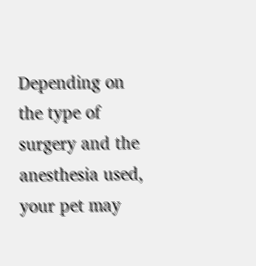Depending on the type of surgery and the anesthesia used, your pet may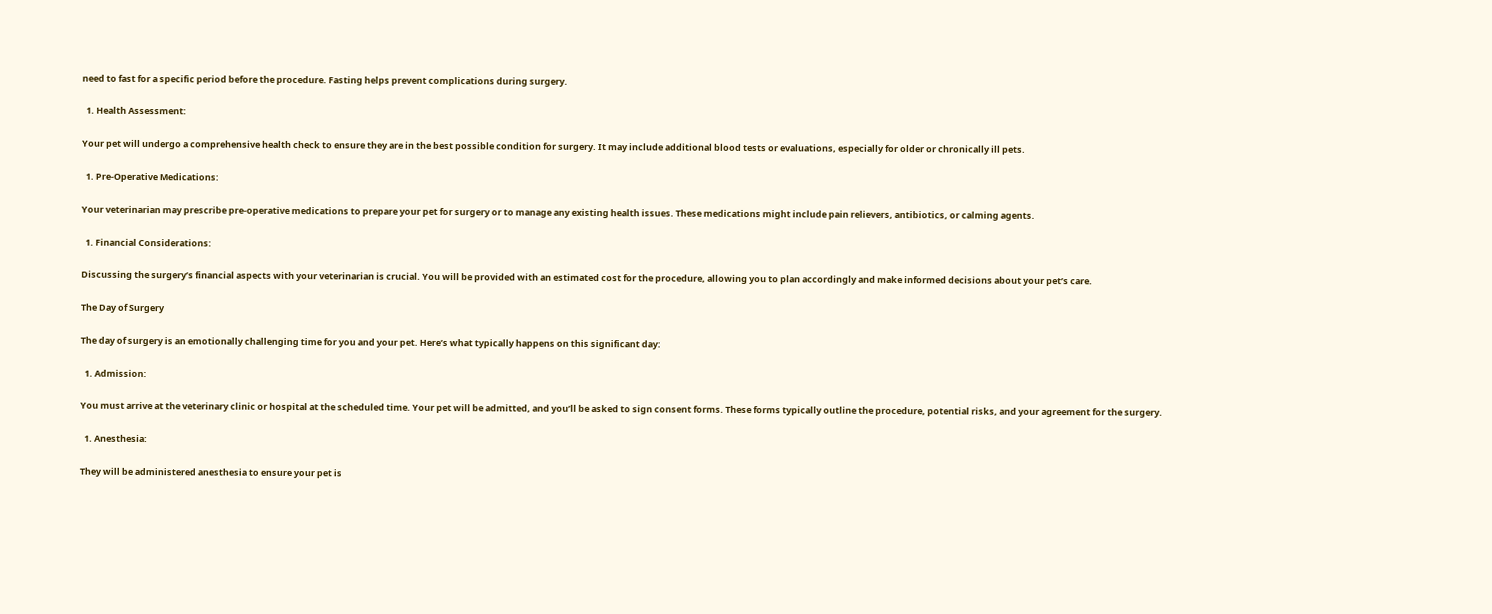need to fast for a specific period before the procedure. Fasting helps prevent complications during surgery.

  1. Health Assessment:

Your pet will undergo a comprehensive health check to ensure they are in the best possible condition for surgery. It may include additional blood tests or evaluations, especially for older or chronically ill pets.

  1. Pre-Operative Medications:

Your veterinarian may prescribe pre-operative medications to prepare your pet for surgery or to manage any existing health issues. These medications might include pain relievers, antibiotics, or calming agents.

  1. Financial Considerations:

Discussing the surgery’s financial aspects with your veterinarian is crucial. You will be provided with an estimated cost for the procedure, allowing you to plan accordingly and make informed decisions about your pet’s care.

The Day of Surgery

The day of surgery is an emotionally challenging time for you and your pet. Here’s what typically happens on this significant day:

  1. Admission:

You must arrive at the veterinary clinic or hospital at the scheduled time. Your pet will be admitted, and you’ll be asked to sign consent forms. These forms typically outline the procedure, potential risks, and your agreement for the surgery.

  1. Anesthesia:

They will be administered anesthesia to ensure your pet is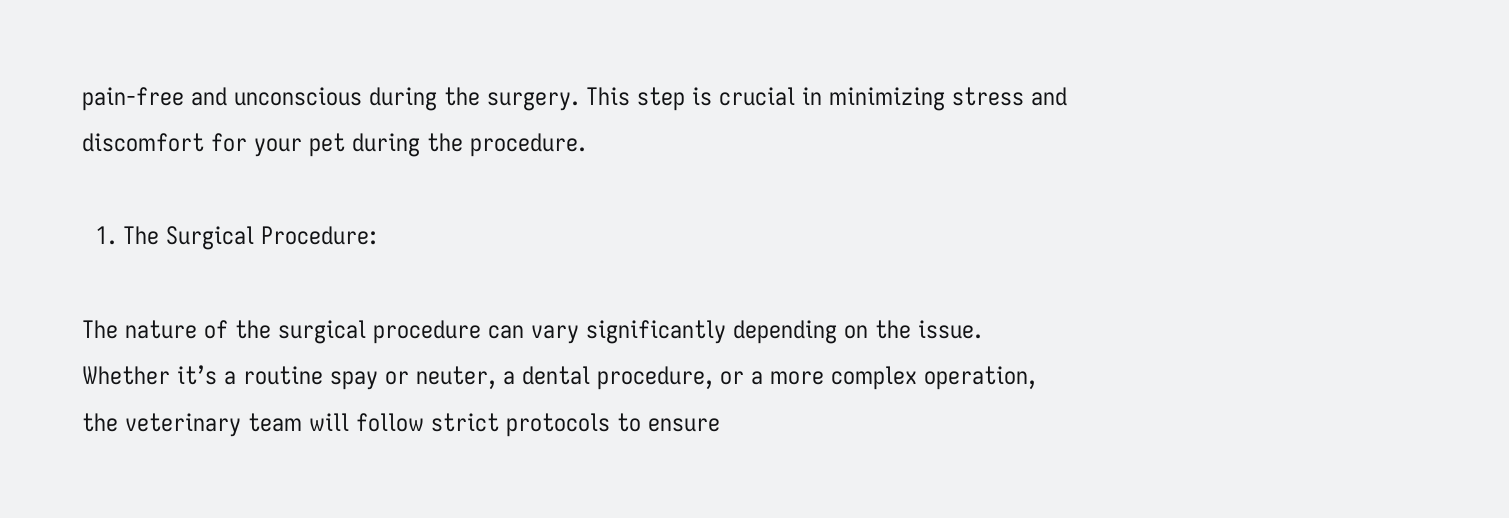pain-free and unconscious during the surgery. This step is crucial in minimizing stress and discomfort for your pet during the procedure.

  1. The Surgical Procedure:

The nature of the surgical procedure can vary significantly depending on the issue. Whether it’s a routine spay or neuter, a dental procedure, or a more complex operation, the veterinary team will follow strict protocols to ensure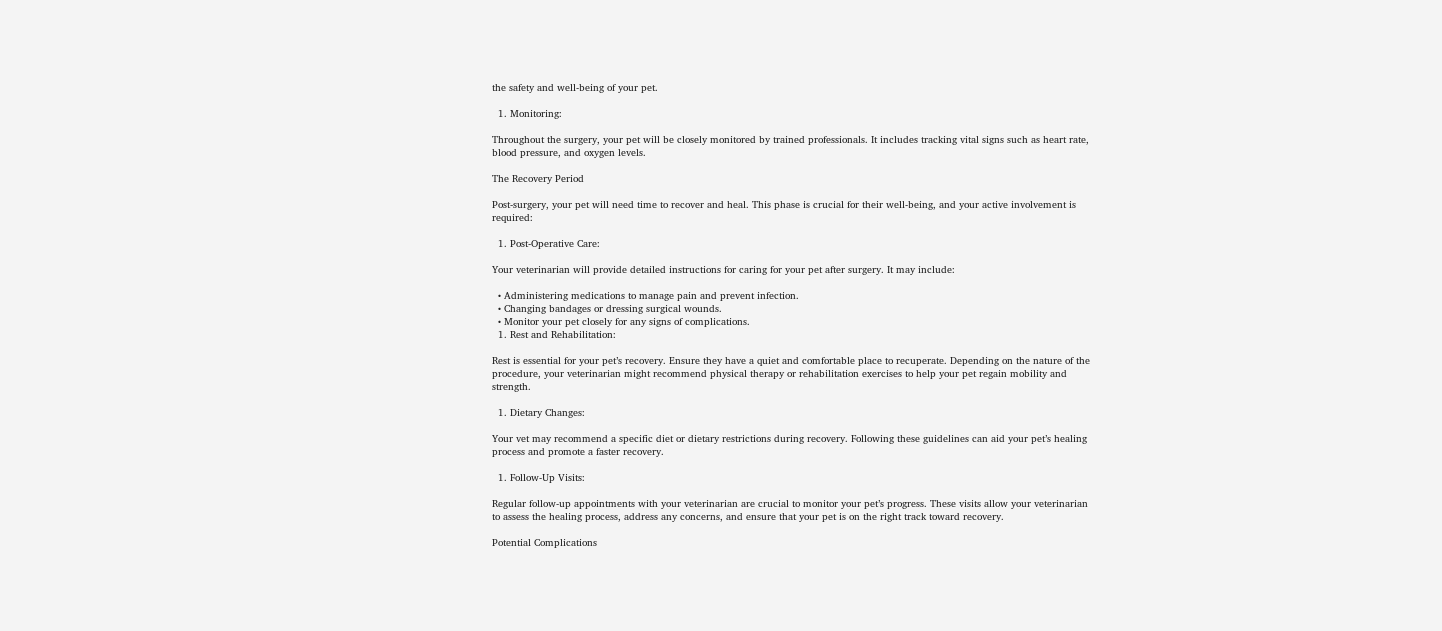the safety and well-being of your pet.

  1. Monitoring:

Throughout the surgery, your pet will be closely monitored by trained professionals. It includes tracking vital signs such as heart rate, blood pressure, and oxygen levels.

The Recovery Period

Post-surgery, your pet will need time to recover and heal. This phase is crucial for their well-being, and your active involvement is required:

  1. Post-Operative Care:

Your veterinarian will provide detailed instructions for caring for your pet after surgery. It may include:

  • Administering medications to manage pain and prevent infection.
  • Changing bandages or dressing surgical wounds.
  • Monitor your pet closely for any signs of complications.
  1. Rest and Rehabilitation:

Rest is essential for your pet’s recovery. Ensure they have a quiet and comfortable place to recuperate. Depending on the nature of the procedure, your veterinarian might recommend physical therapy or rehabilitation exercises to help your pet regain mobility and strength.

  1. Dietary Changes:

Your vet may recommend a specific diet or dietary restrictions during recovery. Following these guidelines can aid your pet’s healing process and promote a faster recovery.

  1. Follow-Up Visits:

Regular follow-up appointments with your veterinarian are crucial to monitor your pet’s progress. These visits allow your veterinarian to assess the healing process, address any concerns, and ensure that your pet is on the right track toward recovery.

Potential Complications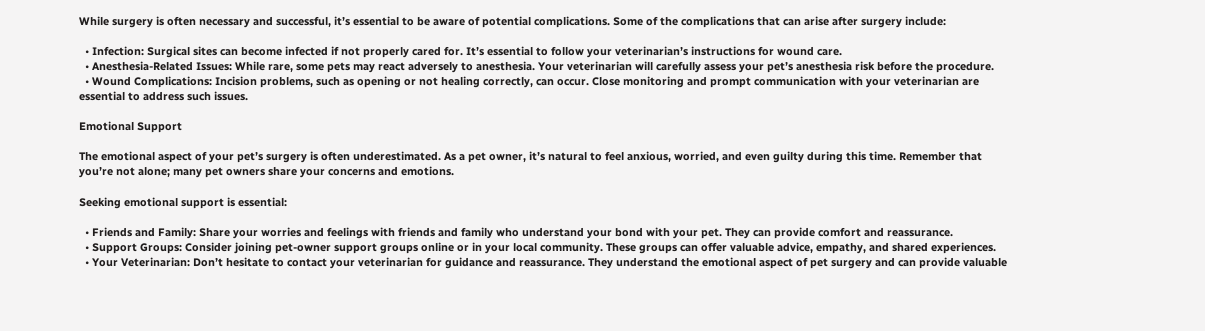While surgery is often necessary and successful, it’s essential to be aware of potential complications. Some of the complications that can arise after surgery include:

  • Infection: Surgical sites can become infected if not properly cared for. It’s essential to follow your veterinarian’s instructions for wound care.
  • Anesthesia-Related Issues: While rare, some pets may react adversely to anesthesia. Your veterinarian will carefully assess your pet’s anesthesia risk before the procedure.
  • Wound Complications: Incision problems, such as opening or not healing correctly, can occur. Close monitoring and prompt communication with your veterinarian are essential to address such issues.

Emotional Support

The emotional aspect of your pet’s surgery is often underestimated. As a pet owner, it’s natural to feel anxious, worried, and even guilty during this time. Remember that you’re not alone; many pet owners share your concerns and emotions.

Seeking emotional support is essential:

  • Friends and Family: Share your worries and feelings with friends and family who understand your bond with your pet. They can provide comfort and reassurance.
  • Support Groups: Consider joining pet-owner support groups online or in your local community. These groups can offer valuable advice, empathy, and shared experiences.
  • Your Veterinarian: Don’t hesitate to contact your veterinarian for guidance and reassurance. They understand the emotional aspect of pet surgery and can provide valuable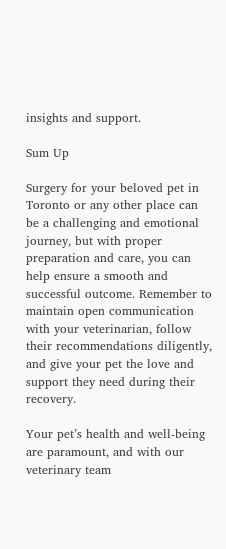insights and support.

Sum Up

Surgery for your beloved pet in Toronto or any other place can be a challenging and emotional journey, but with proper preparation and care, you can help ensure a smooth and successful outcome. Remember to maintain open communication with your veterinarian, follow their recommendations diligently, and give your pet the love and support they need during their recovery.

Your pet’s health and well-being are paramount, and with our veterinary team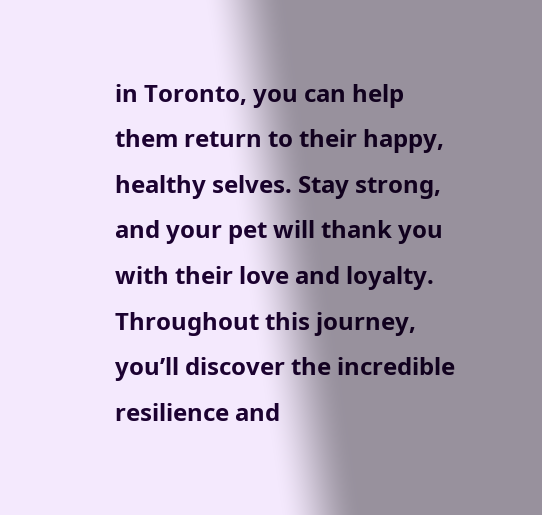in Toronto, you can help them return to their happy, healthy selves. Stay strong, and your pet will thank you with their love and loyalty. Throughout this journey, you’ll discover the incredible resilience and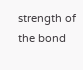strength of the bond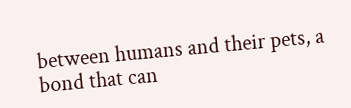between humans and their pets, a bond that can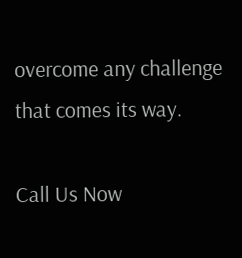overcome any challenge that comes its way.

Call Us Now